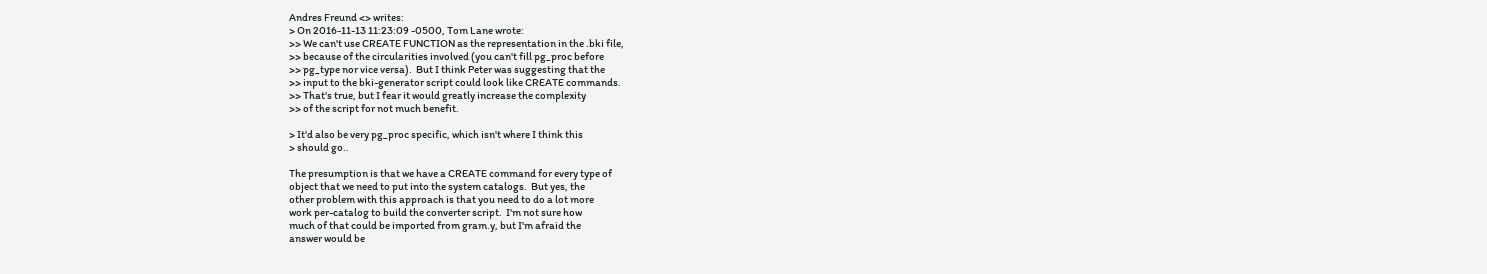Andres Freund <> writes:
> On 2016-11-13 11:23:09 -0500, Tom Lane wrote:
>> We can't use CREATE FUNCTION as the representation in the .bki file,
>> because of the circularities involved (you can't fill pg_proc before
>> pg_type nor vice versa).  But I think Peter was suggesting that the
>> input to the bki-generator script could look like CREATE commands.
>> That's true, but I fear it would greatly increase the complexity
>> of the script for not much benefit.

> It'd also be very pg_proc specific, which isn't where I think this
> should go..

The presumption is that we have a CREATE command for every type of
object that we need to put into the system catalogs.  But yes, the
other problem with this approach is that you need to do a lot more
work per-catalog to build the converter script.  I'm not sure how
much of that could be imported from gram.y, but I'm afraid the
answer would be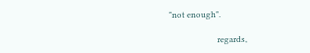"not enough".

                        regards,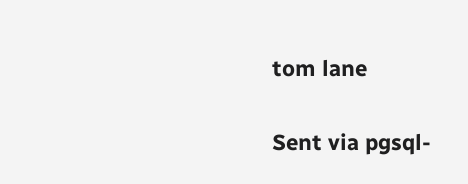tom lane

Sent via pgsql-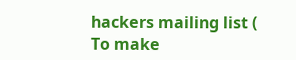hackers mailing list (
To make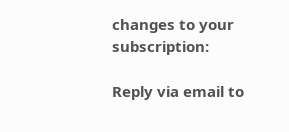changes to your subscription:

Reply via email to